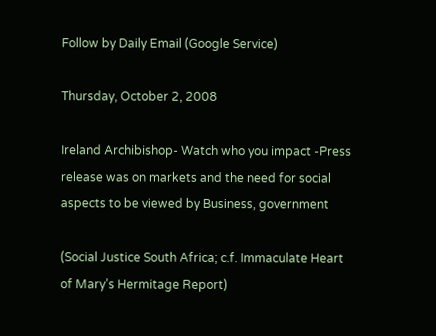Follow by Daily Email (Google Service)

Thursday, October 2, 2008

Ireland Archibishop- Watch who you impact -Press release was on markets and the need for social aspects to be viewed by Business, government

(Social Justice South Africa; c.f. Immaculate Heart of Mary’s Hermitage Report)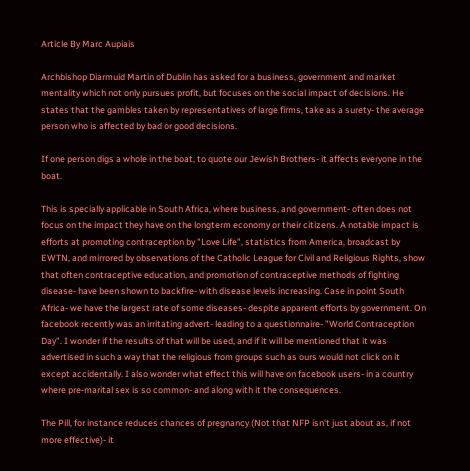Article By Marc Aupiais

Archbishop Diarmuid Martin of Dublin has asked for a business, government and market mentality which not only pursues profit, but focuses on the social impact of decisions. He states that the gambles taken by representatives of large firms, take as a surety- the average person who is affected by bad or good decisions.

If one person digs a whole in the boat, to quote our Jewish Brothers- it affects everyone in the boat.

This is specially applicable in South Africa, where business, and government- often does not focus on the impact they have on the longterm economy or their citizens. A notable impact is efforts at promoting contraception by "Love Life", statistics from America, broadcast by EWTN, and mirrored by observations of the Catholic League for Civil and Religious Rights, show that often contraceptive education, and promotion of contraceptive methods of fighting disease- have been shown to backfire- with disease levels increasing. Case in point South Africa- we have the largest rate of some diseases- despite apparent efforts by government. On facebook recently was an irritating advert- leading to a questionnaire- "World Contraception Day". I wonder if the results of that will be used, and if it will be mentioned that it was advertised in such a way that the religious from groups such as ours would not click on it except accidentally. I also wonder what effect this will have on facebook users- in a country where pre-marital sex is so common- and along with it the consequences.

The Pill, for instance reduces chances of pregnancy (Not that NFP isn't just about as, if not more effective)- it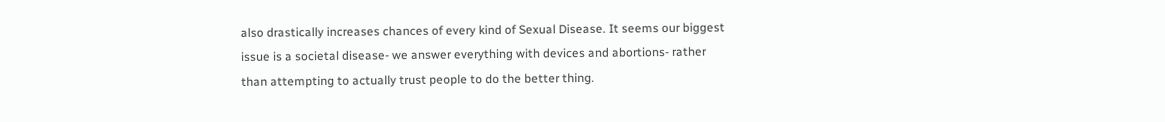also drastically increases chances of every kind of Sexual Disease. It seems our biggest issue is a societal disease- we answer everything with devices and abortions- rather than attempting to actually trust people to do the better thing.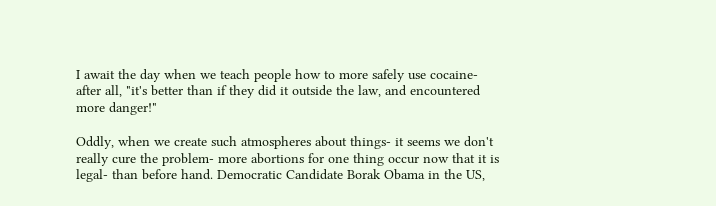I await the day when we teach people how to more safely use cocaine- after all, "it's better than if they did it outside the law, and encountered more danger!"

Oddly, when we create such atmospheres about things- it seems we don't really cure the problem- more abortions for one thing occur now that it is legal- than before hand. Democratic Candidate Borak Obama in the US,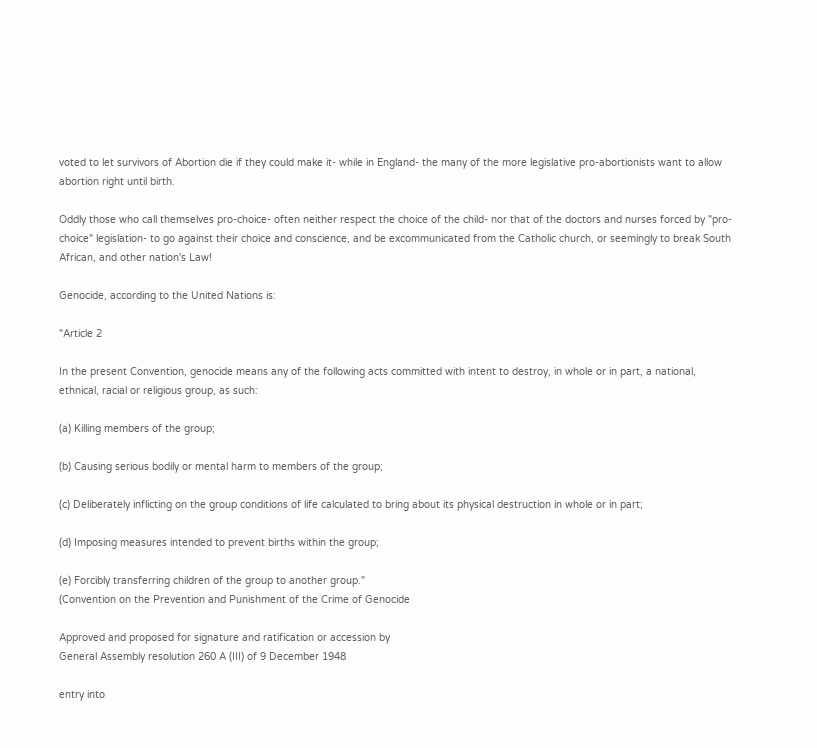voted to let survivors of Abortion die if they could make it- while in England- the many of the more legislative pro-abortionists want to allow abortion right until birth.

Oddly those who call themselves pro-choice- often neither respect the choice of the child- nor that of the doctors and nurses forced by "pro-choice" legislation- to go against their choice and conscience, and be excommunicated from the Catholic church, or seemingly to break South African, and other nation's Law!

Genocide, according to the United Nations is:

"Article 2

In the present Convention, genocide means any of the following acts committed with intent to destroy, in whole or in part, a national, ethnical, racial or religious group, as such:

(a) Killing members of the group;

(b) Causing serious bodily or mental harm to members of the group;

(c) Deliberately inflicting on the group conditions of life calculated to bring about its physical destruction in whole or in part;

(d) Imposing measures intended to prevent births within the group;

(e) Forcibly transferring children of the group to another group."
(Convention on the Prevention and Punishment of the Crime of Genocide

Approved and proposed for signature and ratification or accession by
General Assembly resolution 260 A (III) of 9 December 1948

entry into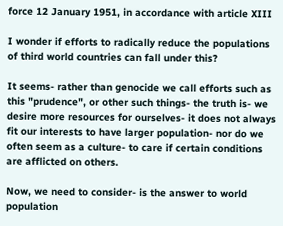force 12 January 1951, in accordance with article XIII

I wonder if efforts to radically reduce the populations of third world countries can fall under this?

It seems- rather than genocide we call efforts such as this "prudence", or other such things- the truth is- we desire more resources for ourselves- it does not always fit our interests to have larger population- nor do we often seem as a culture- to care if certain conditions are afflicted on others.

Now, we need to consider- is the answer to world population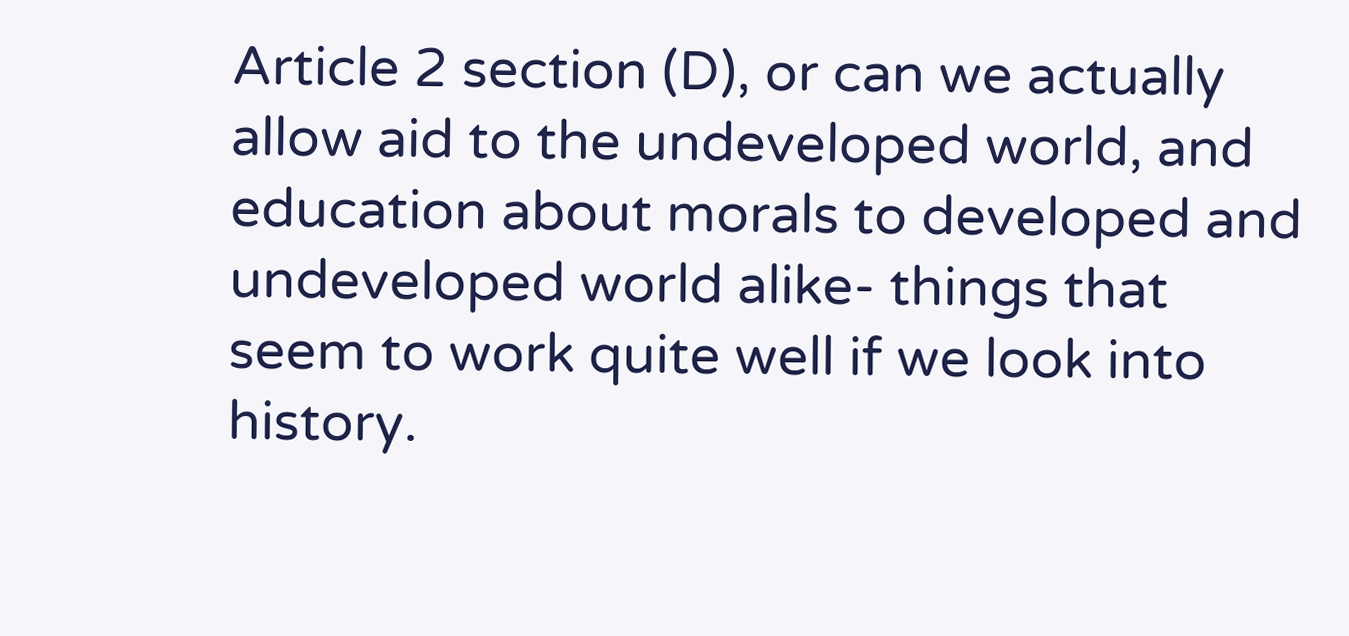Article 2 section (D), or can we actually allow aid to the undeveloped world, and education about morals to developed and undeveloped world alike- things that seem to work quite well if we look into history.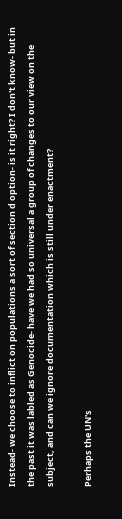Instead- we choose to inflict on populations a sort of section d option- is it right? I don't know- but in the past it was labled as Genocide- have we had so universal a group of changes to our view on the subject, and can we ignore documentation which is still under enactment?

Perhaps the UN's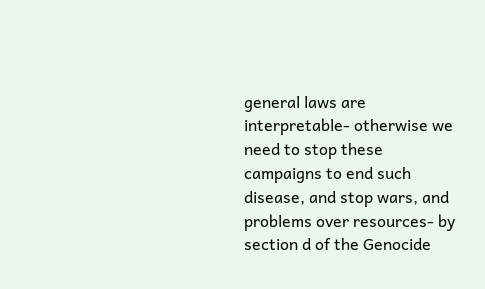general laws are interpretable- otherwise we need to stop these campaigns to end such disease, and stop wars, and problems over resources- by section d of the Genocide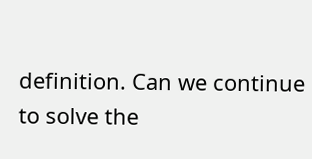definition. Can we continue to solve the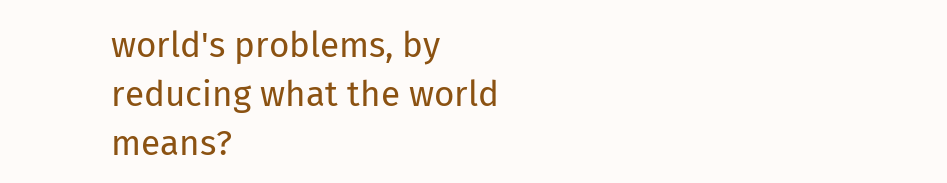world's problems, by reducing what the world means?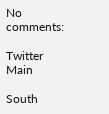No comments:

Twitter Main

South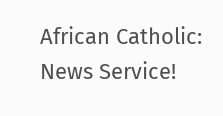African Catholic: News Service!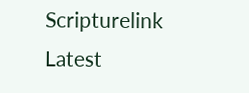Scripturelink Latest